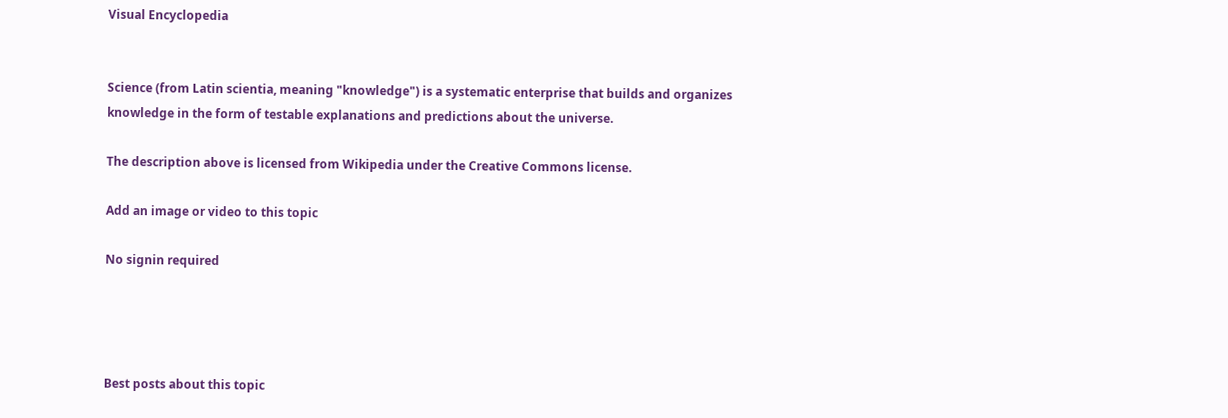Visual Encyclopedia


Science (from Latin scientia, meaning "knowledge") is a systematic enterprise that builds and organizes knowledge in the form of testable explanations and predictions about the universe.

The description above is licensed from Wikipedia under the Creative Commons license.

Add an image or video to this topic

No signin required




Best posts about this topic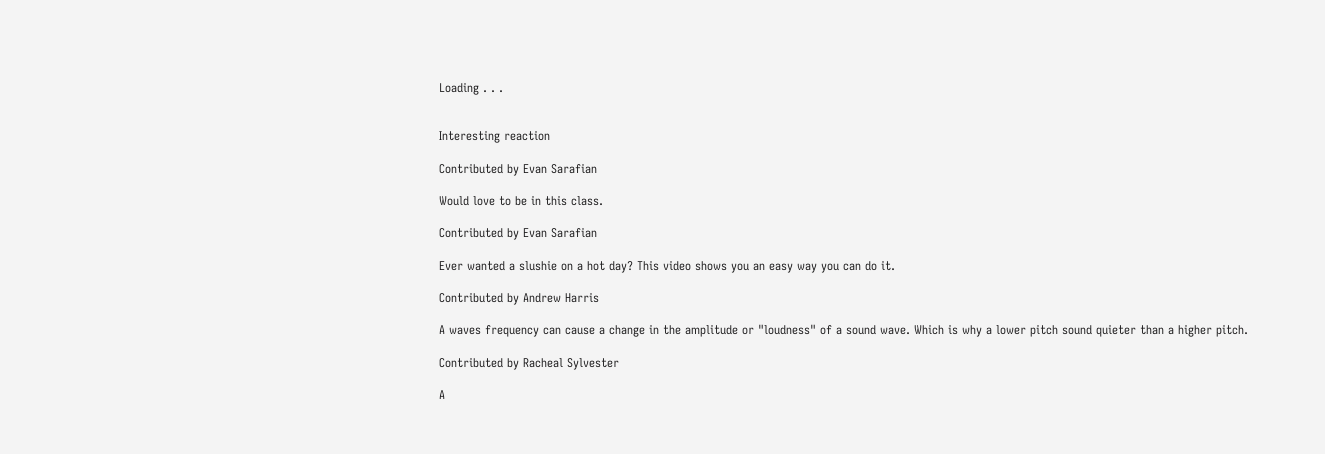Loading . . .


Interesting reaction

Contributed by Evan Sarafian

Would love to be in this class.

Contributed by Evan Sarafian

Ever wanted a slushie on a hot day? This video shows you an easy way you can do it.

Contributed by Andrew Harris

A waves frequency can cause a change in the amplitude or "loudness" of a sound wave. Which is why a lower pitch sound quieter than a higher pitch.

Contributed by Racheal Sylvester

A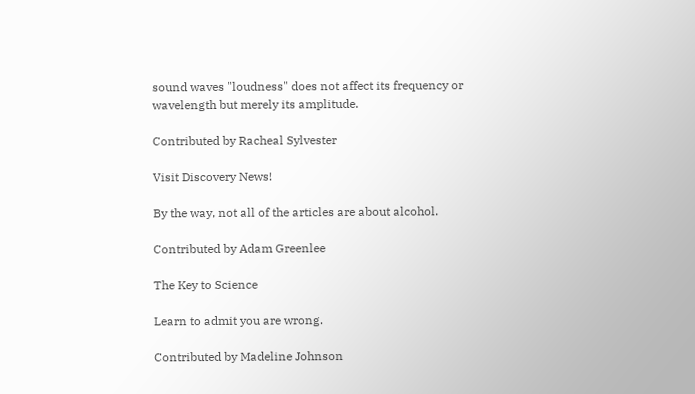sound waves "loudness" does not affect its frequency or wavelength but merely its amplitude.

Contributed by Racheal Sylvester

Visit Discovery News!

By the way, not all of the articles are about alcohol.

Contributed by Adam Greenlee

The Key to Science

Learn to admit you are wrong.

Contributed by Madeline Johnson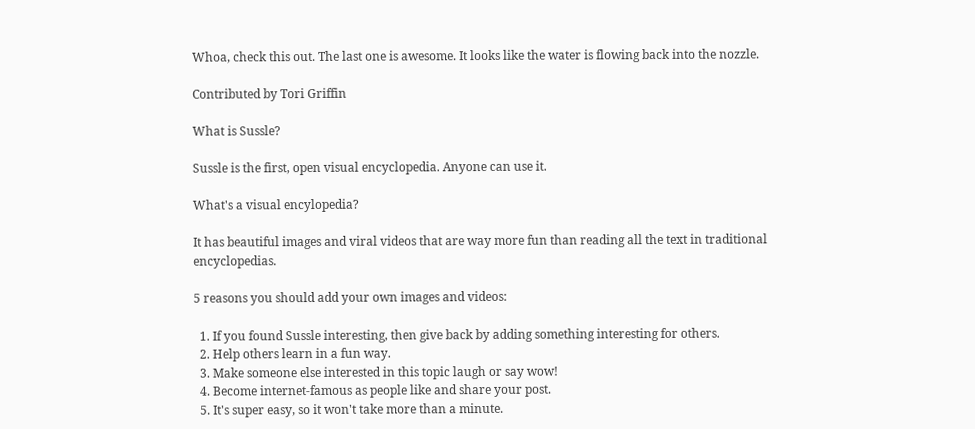Whoa, check this out. The last one is awesome. It looks like the water is flowing back into the nozzle.

Contributed by Tori Griffin

What is Sussle?

Sussle is the first, open visual encyclopedia. Anyone can use it.

What's a visual encylopedia?

It has beautiful images and viral videos that are way more fun than reading all the text in traditional encyclopedias.

5 reasons you should add your own images and videos:

  1. If you found Sussle interesting, then give back by adding something interesting for others.
  2. Help others learn in a fun way.
  3. Make someone else interested in this topic laugh or say wow!
  4. Become internet-famous as people like and share your post.
  5. It's super easy, so it won't take more than a minute.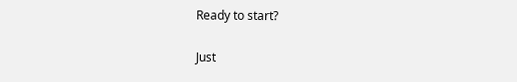Ready to start?

Just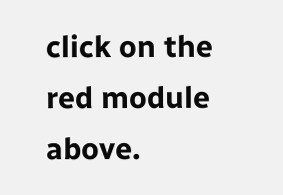click on the red module above.